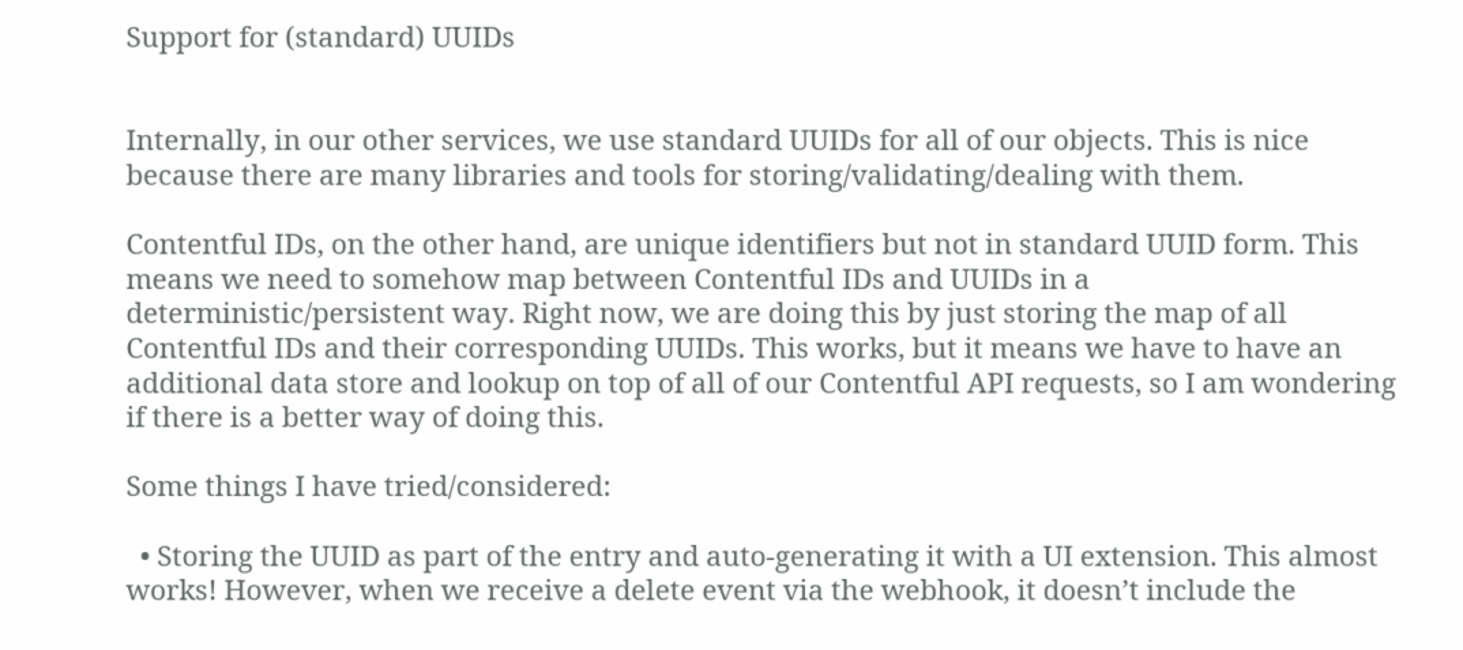Support for (standard) UUIDs


Internally, in our other services, we use standard UUIDs for all of our objects. This is nice because there are many libraries and tools for storing/validating/dealing with them.

Contentful IDs, on the other hand, are unique identifiers but not in standard UUID form. This means we need to somehow map between Contentful IDs and UUIDs in a deterministic/persistent way. Right now, we are doing this by just storing the map of all Contentful IDs and their corresponding UUIDs. This works, but it means we have to have an additional data store and lookup on top of all of our Contentful API requests, so I am wondering if there is a better way of doing this.

Some things I have tried/considered:

  • Storing the UUID as part of the entry and auto-generating it with a UI extension. This almost works! However, when we receive a delete event via the webhook, it doesn’t include the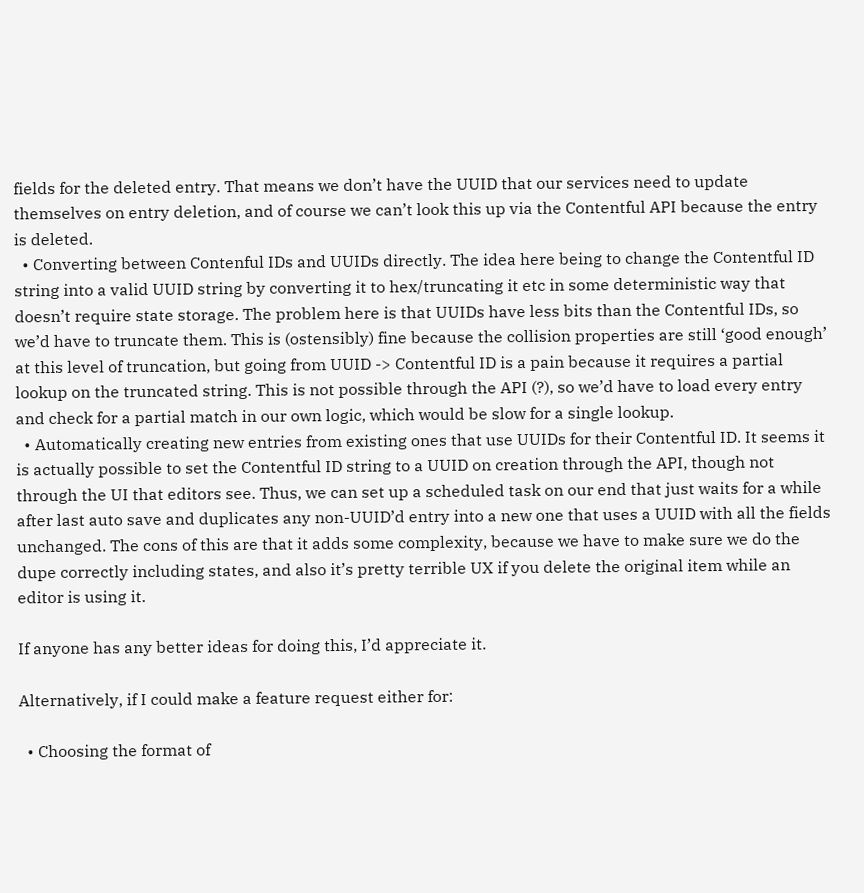fields for the deleted entry. That means we don’t have the UUID that our services need to update themselves on entry deletion, and of course we can’t look this up via the Contentful API because the entry is deleted.
  • Converting between Contenful IDs and UUIDs directly. The idea here being to change the Contentful ID string into a valid UUID string by converting it to hex/truncating it etc in some deterministic way that doesn’t require state storage. The problem here is that UUIDs have less bits than the Contentful IDs, so we’d have to truncate them. This is (ostensibly) fine because the collision properties are still ‘good enough’ at this level of truncation, but going from UUID -> Contentful ID is a pain because it requires a partial lookup on the truncated string. This is not possible through the API (?), so we’d have to load every entry and check for a partial match in our own logic, which would be slow for a single lookup.
  • Automatically creating new entries from existing ones that use UUIDs for their Contentful ID. It seems it is actually possible to set the Contentful ID string to a UUID on creation through the API, though not through the UI that editors see. Thus, we can set up a scheduled task on our end that just waits for a while after last auto save and duplicates any non-UUID’d entry into a new one that uses a UUID with all the fields unchanged. The cons of this are that it adds some complexity, because we have to make sure we do the dupe correctly including states, and also it’s pretty terrible UX if you delete the original item while an editor is using it.

If anyone has any better ideas for doing this, I’d appreciate it.

Alternatively, if I could make a feature request either for:

  • Choosing the format of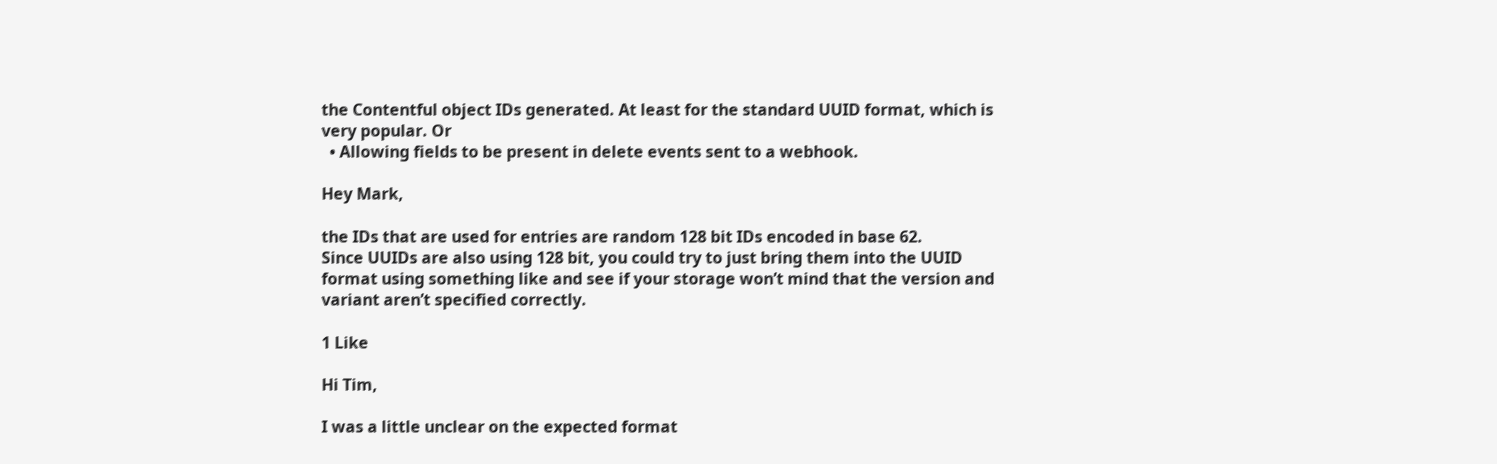the Contentful object IDs generated. At least for the standard UUID format, which is very popular. Or
  • Allowing fields to be present in delete events sent to a webhook.

Hey Mark,

the IDs that are used for entries are random 128 bit IDs encoded in base 62.
Since UUIDs are also using 128 bit, you could try to just bring them into the UUID format using something like and see if your storage won’t mind that the version and variant aren’t specified correctly.

1 Like

Hi Tim,

I was a little unclear on the expected format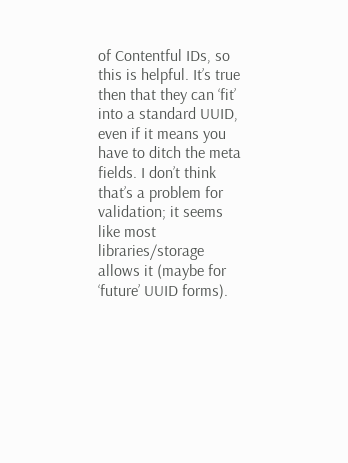of Contentful IDs, so this is helpful. It’s true then that they can ‘fit’ into a standard UUID, even if it means you have to ditch the meta fields. I don’t think that’s a problem for validation; it seems like most libraries/storage allows it (maybe for ‘future’ UUID forms).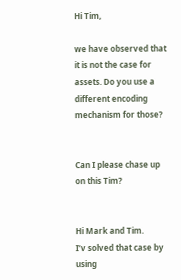Hi Tim,

we have observed that it is not the case for assets. Do you use a different encoding mechanism for those?


Can I please chase up on this Tim?


Hi Mark and Tim.
I’v solved that case by using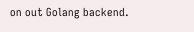on out Golang backend.